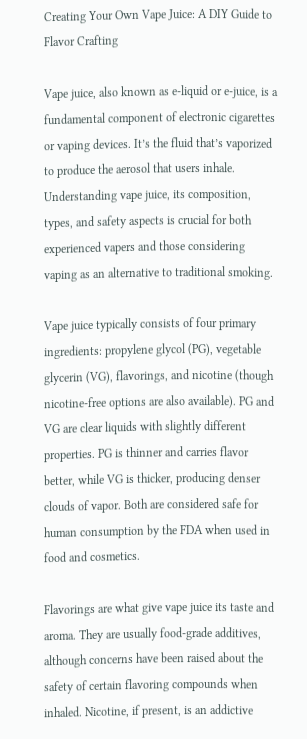Creating Your Own Vape Juice: A DIY Guide to Flavor Crafting

Vape juice, also known as e-liquid or e-juice, is a fundamental component of electronic cigarettes or vaping devices. It’s the fluid that’s vaporized to produce the aerosol that users inhale. Understanding vape juice, its composition, types, and safety aspects is crucial for both experienced vapers and those considering vaping as an alternative to traditional smoking.

Vape juice typically consists of four primary ingredients: propylene glycol (PG), vegetable glycerin (VG), flavorings, and nicotine (though nicotine-free options are also available). PG and VG are clear liquids with slightly different properties. PG is thinner and carries flavor better, while VG is thicker, producing denser clouds of vapor. Both are considered safe for human consumption by the FDA when used in food and cosmetics.

Flavorings are what give vape juice its taste and aroma. They are usually food-grade additives, although concerns have been raised about the safety of certain flavoring compounds when inhaled. Nicotine, if present, is an addictive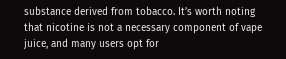substance derived from tobacco. It’s worth noting that nicotine is not a necessary component of vape juice, and many users opt for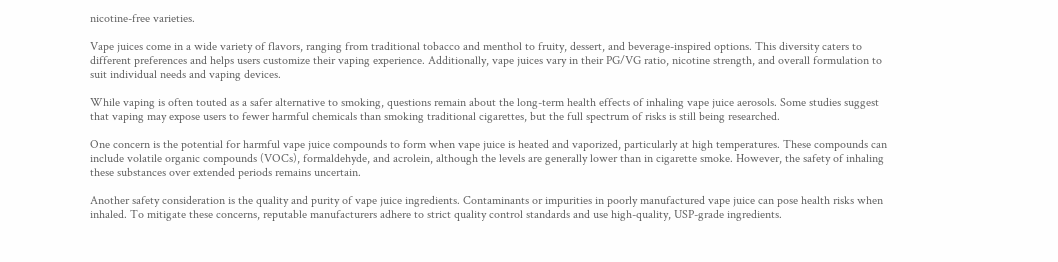nicotine-free varieties.

Vape juices come in a wide variety of flavors, ranging from traditional tobacco and menthol to fruity, dessert, and beverage-inspired options. This diversity caters to different preferences and helps users customize their vaping experience. Additionally, vape juices vary in their PG/VG ratio, nicotine strength, and overall formulation to suit individual needs and vaping devices.

While vaping is often touted as a safer alternative to smoking, questions remain about the long-term health effects of inhaling vape juice aerosols. Some studies suggest that vaping may expose users to fewer harmful chemicals than smoking traditional cigarettes, but the full spectrum of risks is still being researched.

One concern is the potential for harmful vape juice compounds to form when vape juice is heated and vaporized, particularly at high temperatures. These compounds can include volatile organic compounds (VOCs), formaldehyde, and acrolein, although the levels are generally lower than in cigarette smoke. However, the safety of inhaling these substances over extended periods remains uncertain.

Another safety consideration is the quality and purity of vape juice ingredients. Contaminants or impurities in poorly manufactured vape juice can pose health risks when inhaled. To mitigate these concerns, reputable manufacturers adhere to strict quality control standards and use high-quality, USP-grade ingredients.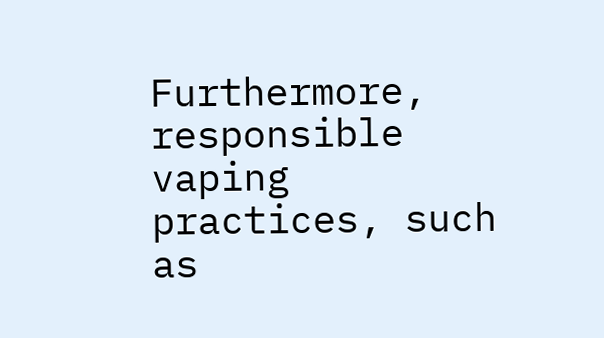Furthermore, responsible vaping practices, such as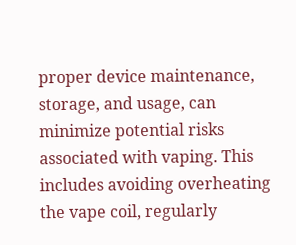proper device maintenance, storage, and usage, can minimize potential risks associated with vaping. This includes avoiding overheating the vape coil, regularly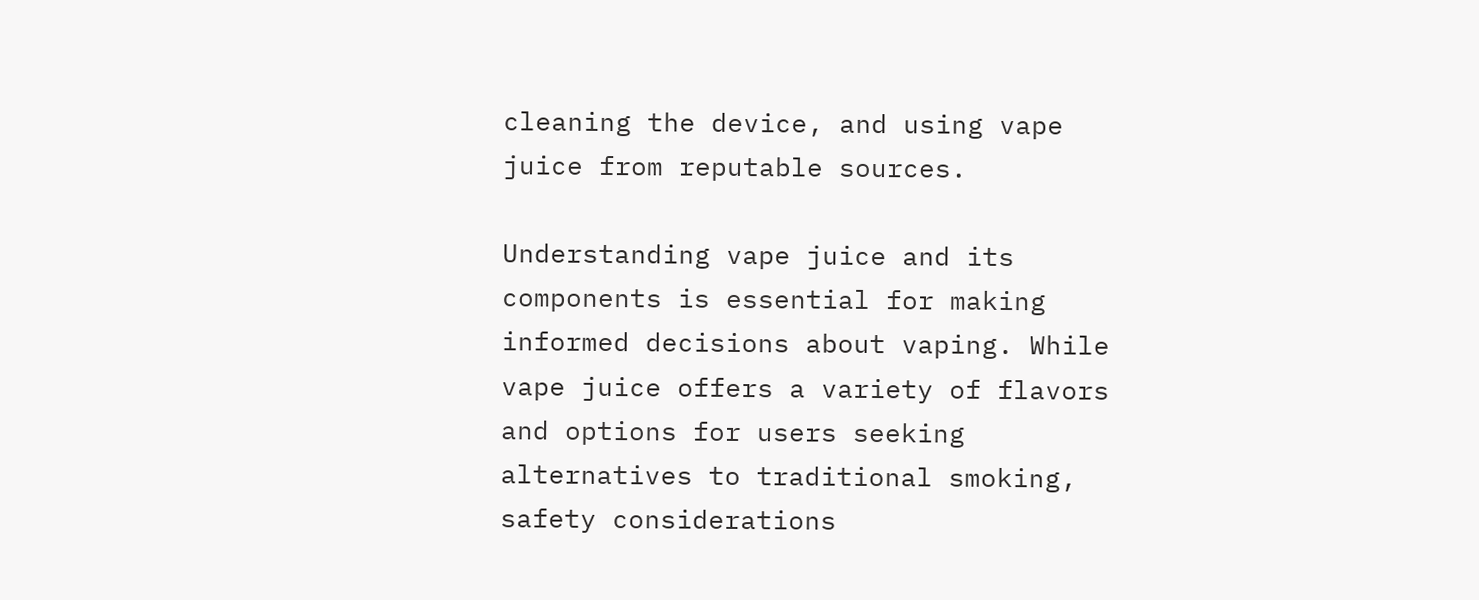cleaning the device, and using vape juice from reputable sources.

Understanding vape juice and its components is essential for making informed decisions about vaping. While vape juice offers a variety of flavors and options for users seeking alternatives to traditional smoking, safety considerations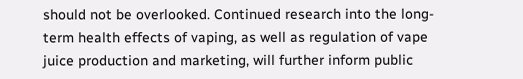should not be overlooked. Continued research into the long-term health effects of vaping, as well as regulation of vape juice production and marketing, will further inform public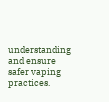understanding and ensure safer vaping practices.